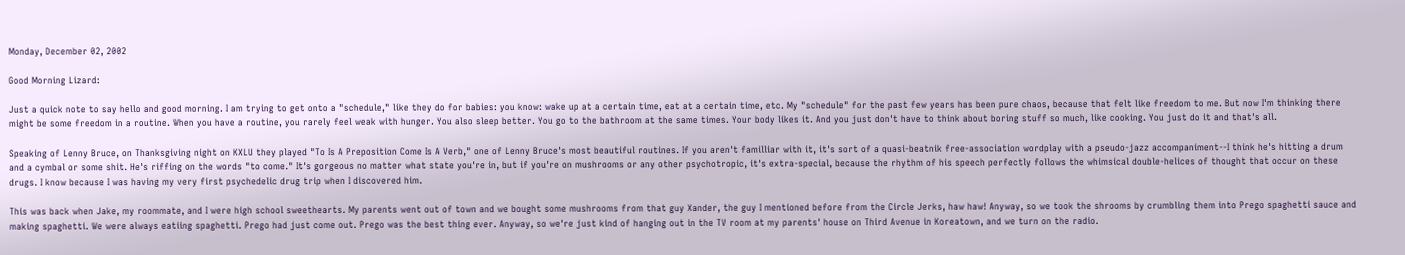Monday, December 02, 2002

Good Morning Lizard:

Just a quick note to say hello and good morning. I am trying to get onto a "schedule," like they do for babies: you know: wake up at a certain time, eat at a certain time, etc. My "schedule" for the past few years has been pure chaos, because that felt like freedom to me. But now I'm thinking there might be some freedom in a routine. When you have a routine, you rarely feel weak with hunger. You also sleep better. You go to the bathroom at the same times. Your body likes it. And you just don't have to think about boring stuff so much, like cooking. You just do it and that's all.

Speaking of Lenny Bruce, on Thanksgiving night on KXLU they played "To Is A Preposition Come Is A Verb," one of Lenny Bruce's most beautiful routines. If you aren't familliar with it, it's sort of a quasi-beatnik free-association wordplay with a pseudo-jazz accompaniment--I think he's hitting a drum and a cymbal or some shit. He's riffing on the words "to come." It's gorgeous no matter what state you're in, but if you're on mushrooms or any other psychotropic, it's extra-special, because the rhythm of his speech perfectly follows the whimsical double-helices of thought that occur on these drugs. I know because I was having my very first psychedelic drug trip when I discovered him.

This was back when Jake, my roommate, and I were high school sweethearts. My parents went out of town and we bought some mushrooms from that guy Xander, the guy I mentioned before from the Circle Jerks, haw haw! Anyway, so we took the shrooms by crumbling them into Prego spaghetti sauce and making spaghetti. We were always eatiing spaghetti. Prego had just come out. Prego was the best thing ever. Anyway, so we're just kind of hanging out in the TV room at my parents' house on Third Avenue in Koreatown, and we turn on the radio.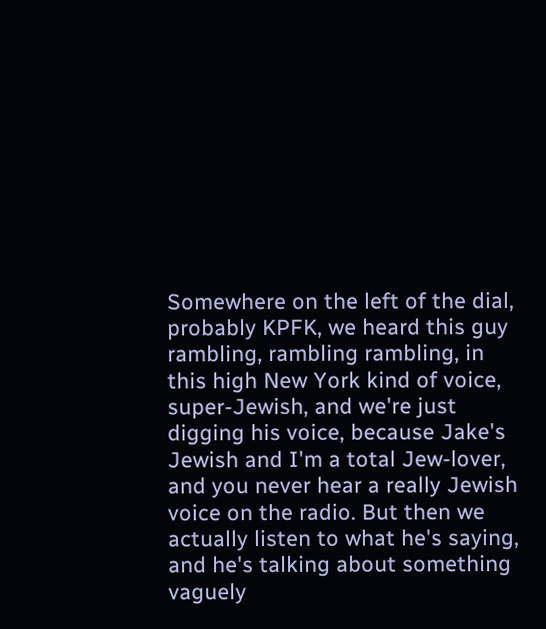Somewhere on the left of the dial, probably KPFK, we heard this guy rambling, rambling rambling, in this high New York kind of voice, super-Jewish, and we're just digging his voice, because Jake's Jewish and I'm a total Jew-lover, and you never hear a really Jewish voice on the radio. But then we actually listen to what he's saying, and he's talking about something vaguely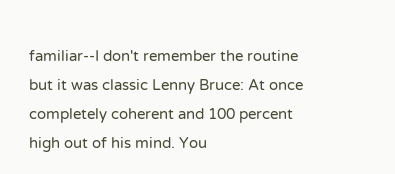familiar--I don't remember the routine but it was classic Lenny Bruce: At once completely coherent and 100 percent high out of his mind. You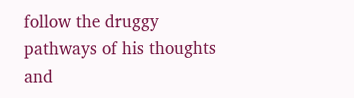follow the druggy pathways of his thoughts and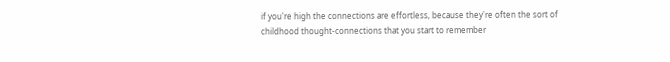if you're high the connections are effortless, because they're often the sort of childhood thought-connections that you start to remember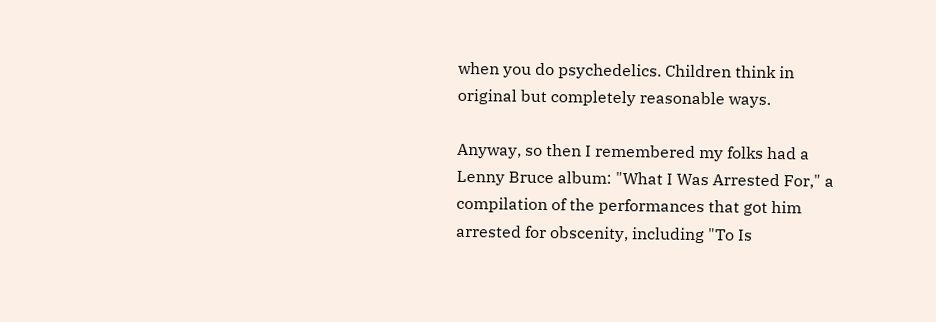when you do psychedelics. Children think in original but completely reasonable ways.

Anyway, so then I remembered my folks had a Lenny Bruce album: "What I Was Arrested For," a compilation of the performances that got him arrested for obscenity, including "To Is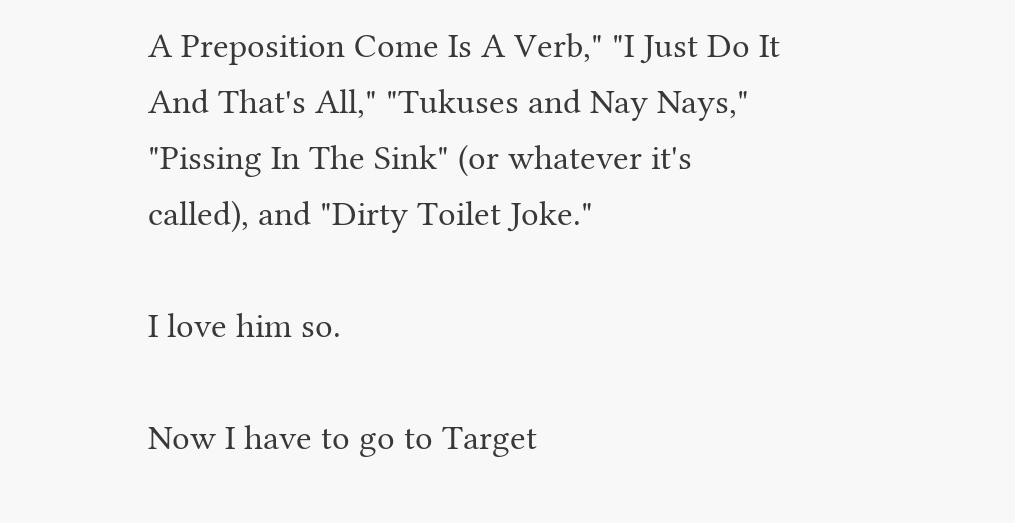A Preposition Come Is A Verb," "I Just Do It And That's All," "Tukuses and Nay Nays," "Pissing In The Sink" (or whatever it's called), and "Dirty Toilet Joke."

I love him so.

Now I have to go to Target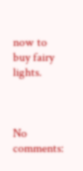now to buy fairy lights.



No comments: